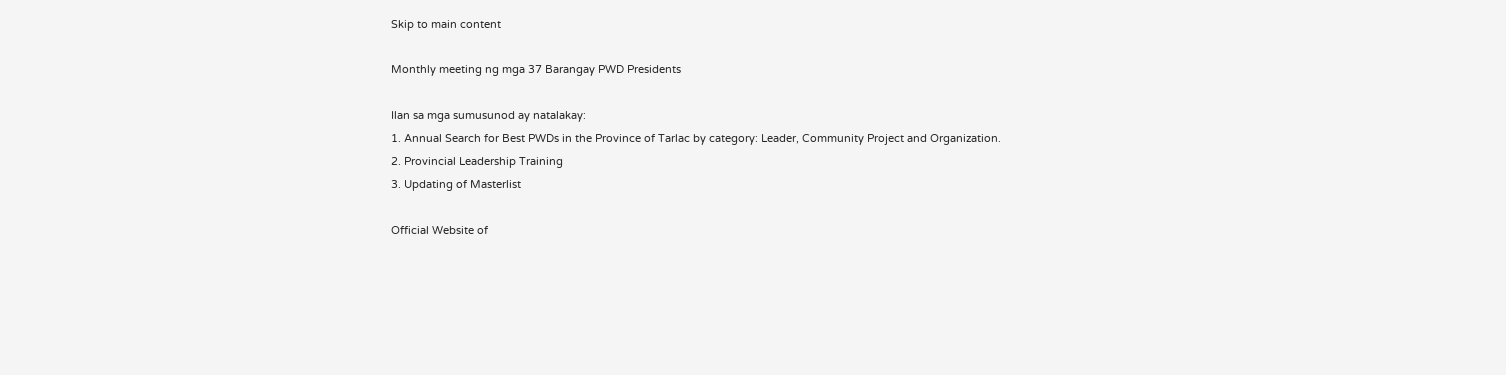Skip to main content

Monthly meeting ng mga 37 Barangay PWD Presidents

Ilan sa mga sumusunod ay natalakay:
1. Annual Search for Best PWDs in the Province of Tarlac by category: Leader, Community Project and Organization.
2. Provincial Leadership Training
3. Updating of Masterlist

Official Website of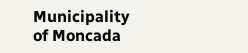Municipality of Moncada